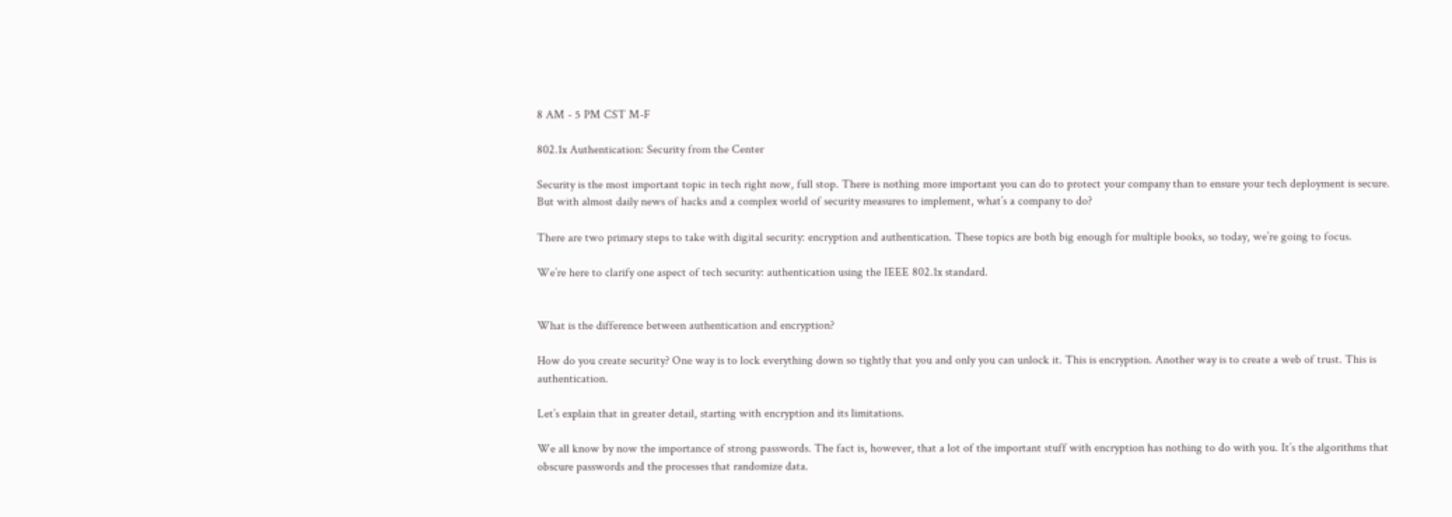8 AM - 5 PM CST M-F

802.1x Authentication: Security from the Center

Security is the most important topic in tech right now, full stop. There is nothing more important you can do to protect your company than to ensure your tech deployment is secure. But with almost daily news of hacks and a complex world of security measures to implement, what’s a company to do?

There are two primary steps to take with digital security: encryption and authentication. These topics are both big enough for multiple books, so today, we’re going to focus.

We’re here to clarify one aspect of tech security: authentication using the IEEE 802.1x standard.


What is the difference between authentication and encryption?

How do you create security? One way is to lock everything down so tightly that you and only you can unlock it. This is encryption. Another way is to create a web of trust. This is authentication.

Let’s explain that in greater detail, starting with encryption and its limitations.

We all know by now the importance of strong passwords. The fact is, however, that a lot of the important stuff with encryption has nothing to do with you. It’s the algorithms that obscure passwords and the processes that randomize data.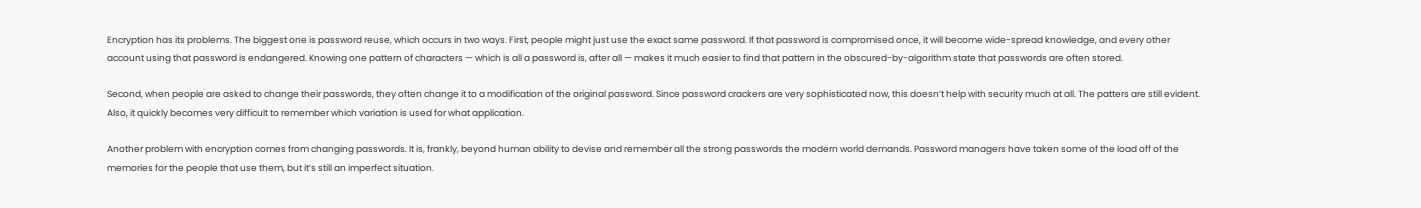Encryption has its problems. The biggest one is password reuse, which occurs in two ways. First, people might just use the exact same password. If that password is compromised once, it will become wide-spread knowledge, and every other account using that password is endangered. Knowing one pattern of characters — which is all a password is, after all — makes it much easier to find that pattern in the obscured-by-algorithm state that passwords are often stored.

Second, when people are asked to change their passwords, they often change it to a modification of the original password. Since password crackers are very sophisticated now, this doesn’t help with security much at all. The patters are still evident. Also, it quickly becomes very difficult to remember which variation is used for what application.

Another problem with encryption comes from changing passwords. It is, frankly, beyond human ability to devise and remember all the strong passwords the modern world demands. Password managers have taken some of the load off of the memories for the people that use them, but it’s still an imperfect situation.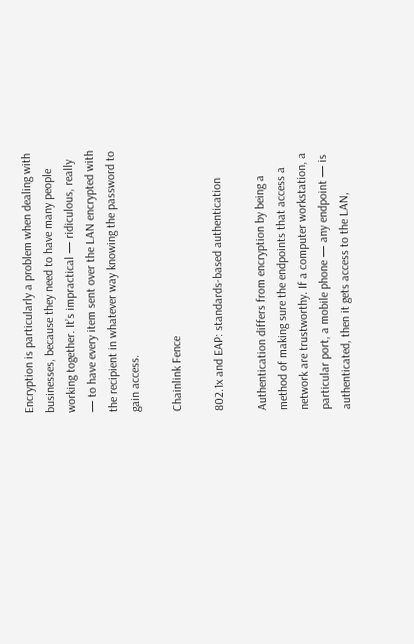Encryption is particularly a problem when dealing with businesses, because they need to have many people working together. It’s impractical — ridiculous, really — to have every item sent over the LAN encrypted with the recipient in whatever way knowing the password to gain access.

Chainlink Fence

802.1x and EAP: standards-based authentication

Authentication differs from encryption by being a method of making sure the endpoints that access a network are trustworthy. If a computer workstation, a particular port, a mobile phone — any endpoint — is authenticated, then it gets access to the LAN,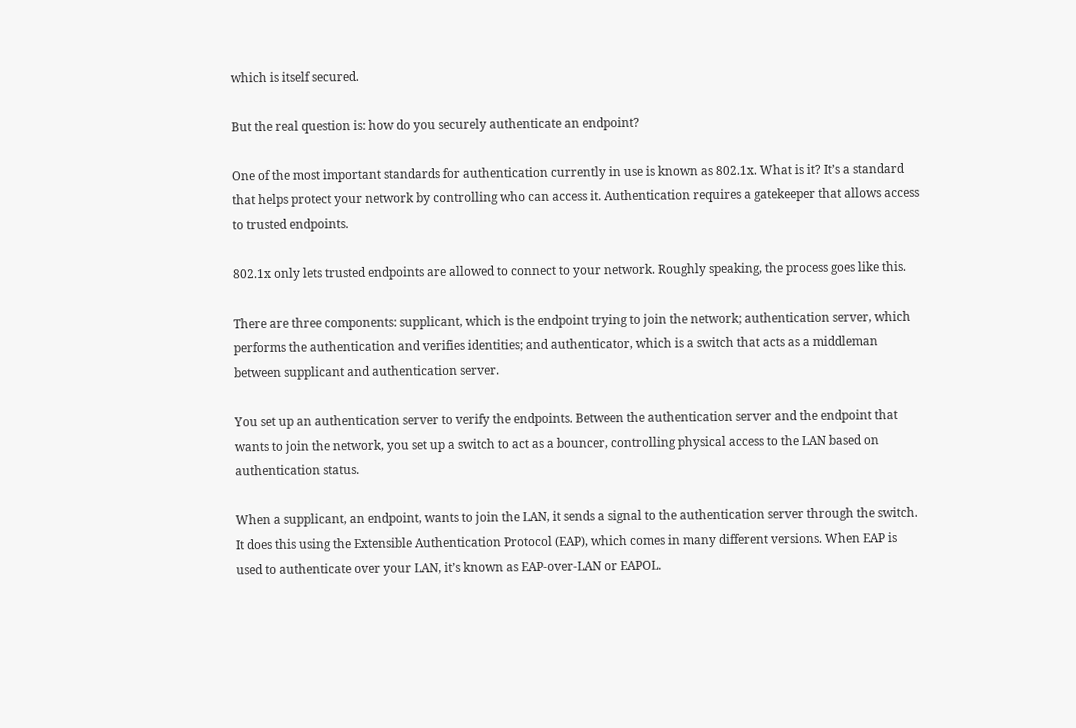which is itself secured.

But the real question is: how do you securely authenticate an endpoint?

One of the most important standards for authentication currently in use is known as 802.1x. What is it? It’s a standard that helps protect your network by controlling who can access it. Authentication requires a gatekeeper that allows access to trusted endpoints.

802.1x only lets trusted endpoints are allowed to connect to your network. Roughly speaking, the process goes like this.

There are three components: supplicant, which is the endpoint trying to join the network; authentication server, which performs the authentication and verifies identities; and authenticator, which is a switch that acts as a middleman between supplicant and authentication server.

You set up an authentication server to verify the endpoints. Between the authentication server and the endpoint that wants to join the network, you set up a switch to act as a bouncer, controlling physical access to the LAN based on authentication status.

When a supplicant, an endpoint, wants to join the LAN, it sends a signal to the authentication server through the switch. It does this using the Extensible Authentication Protocol (EAP), which comes in many different versions. When EAP is used to authenticate over your LAN, it’s known as EAP-over-LAN or EAPOL.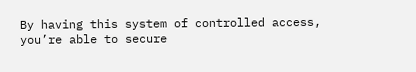By having this system of controlled access, you’re able to secure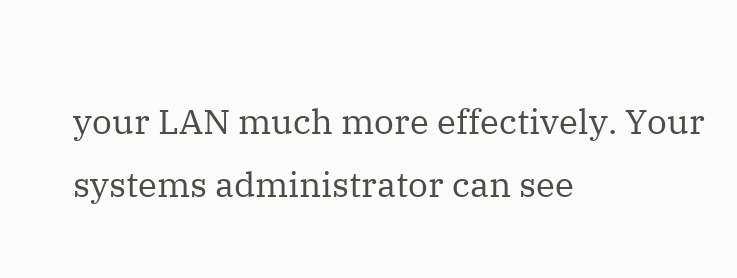your LAN much more effectively. Your systems administrator can see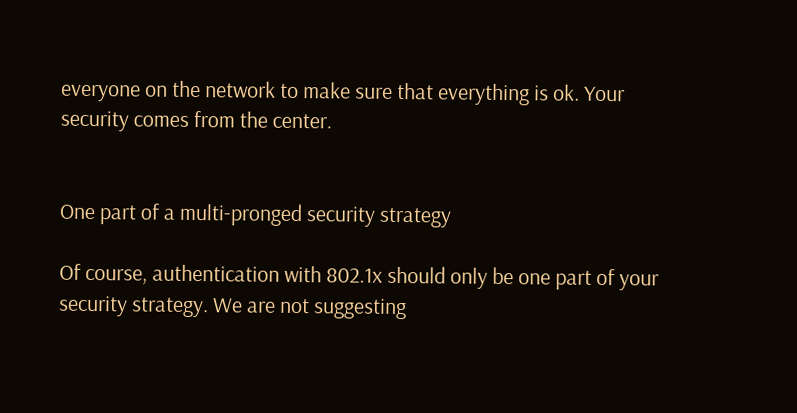everyone on the network to make sure that everything is ok. Your security comes from the center.


One part of a multi-pronged security strategy

Of course, authentication with 802.1x should only be one part of your security strategy. We are not suggesting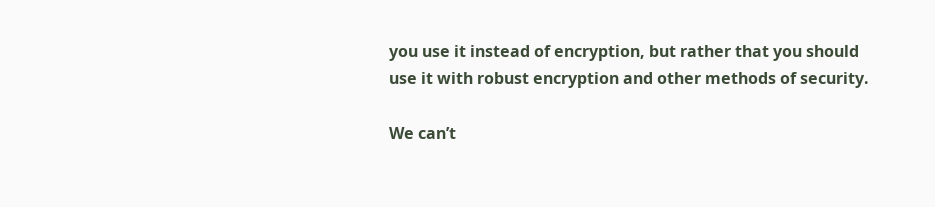you use it instead of encryption, but rather that you should use it with robust encryption and other methods of security.

We can’t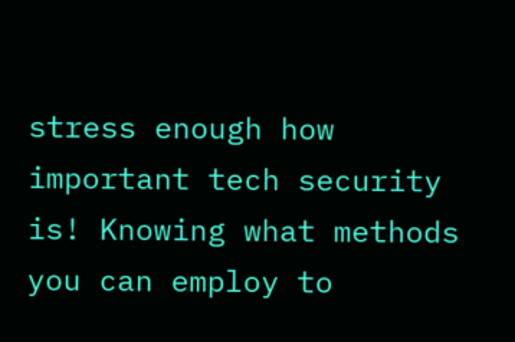stress enough how important tech security is! Knowing what methods you can employ to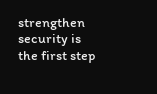strengthen security is the first step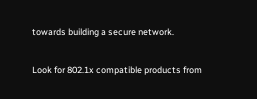towards building a secure network.

Look for 802.1x compatible products from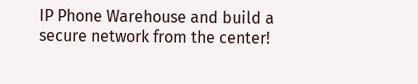IP Phone Warehouse and build a secure network from the center!